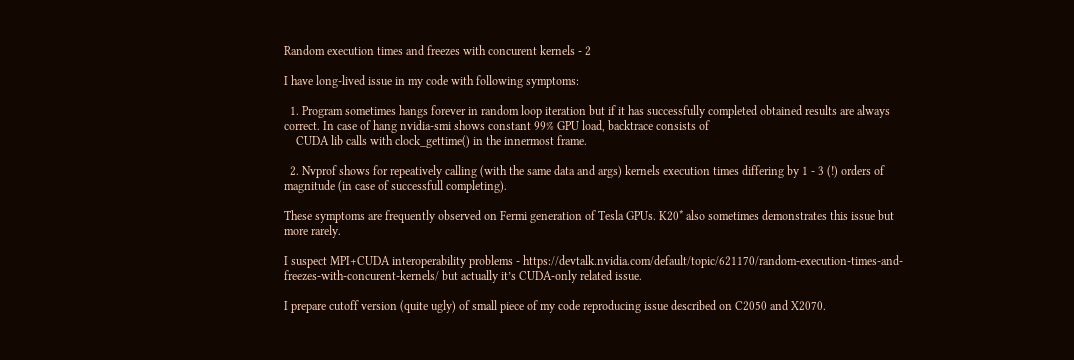Random execution times and freezes with concurent kernels - 2

I have long-lived issue in my code with following symptoms:

  1. Program sometimes hangs forever in random loop iteration but if it has successfully completed obtained results are always correct. In case of hang nvidia-smi shows constant 99% GPU load, backtrace consists of
    CUDA lib calls with clock_gettime() in the innermost frame.

  2. Nvprof shows for repeatively calling (with the same data and args) kernels execution times differing by 1 - 3 (!) orders of magnitude (in case of successfull completing).

These symptoms are frequently observed on Fermi generation of Tesla GPUs. K20* also sometimes demonstrates this issue but more rarely.

I suspect MPI+CUDA interoperability problems - https://devtalk.nvidia.com/default/topic/621170/random-execution-times-and-freezes-with-concurent-kernels/ but actually it’s CUDA-only related issue.

I prepare cutoff version (quite ugly) of small piece of my code reproducing issue described on C2050 and X2070.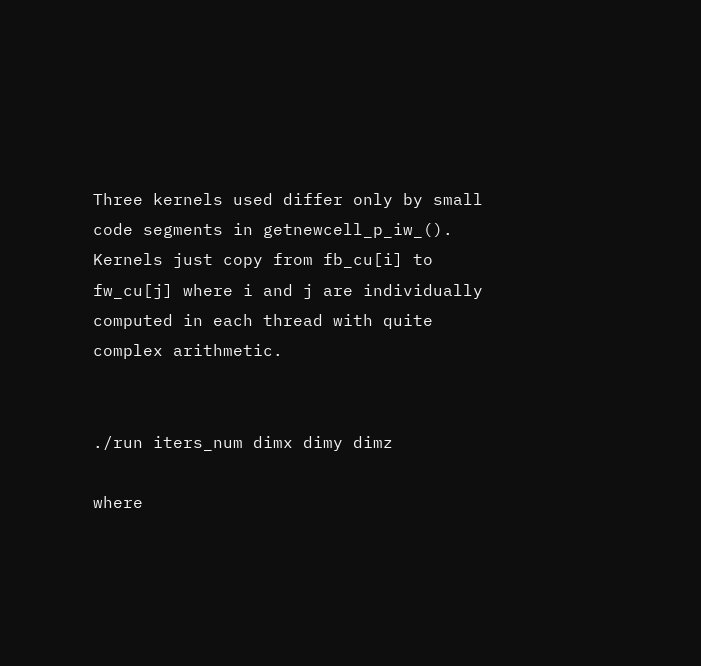Three kernels used differ only by small code segments in getnewcell_p_iw_(). Kernels just copy from fb_cu[i] to fw_cu[j] where i and j are individually computed in each thread with quite complex arithmetic.


./run iters_num dimx dimy dimz

where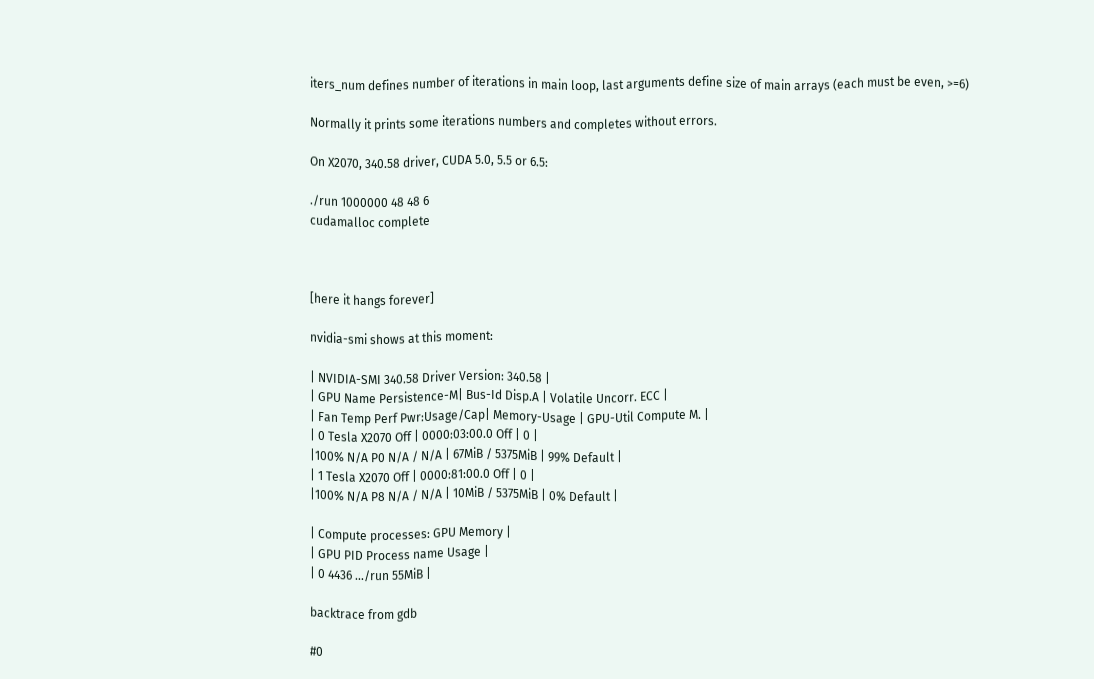iters_num defines number of iterations in main loop, last arguments define size of main arrays (each must be even, >=6)

Normally it prints some iterations numbers and completes without errors.

On X2070, 340.58 driver, CUDA 5.0, 5.5 or 6.5:

./run 1000000 48 48 6
cudamalloc complete



[here it hangs forever]

nvidia-smi shows at this moment:

| NVIDIA-SMI 340.58 Driver Version: 340.58 |
| GPU Name Persistence-M| Bus-Id Disp.A | Volatile Uncorr. ECC |
| Fan Temp Perf Pwr:Usage/Cap| Memory-Usage | GPU-Util Compute M. |
| 0 Tesla X2070 Off | 0000:03:00.0 Off | 0 |
|100% N/A P0 N/A / N/A | 67MiB / 5375MiB | 99% Default |
| 1 Tesla X2070 Off | 0000:81:00.0 Off | 0 |
|100% N/A P8 N/A / N/A | 10MiB / 5375MiB | 0% Default |

| Compute processes: GPU Memory |
| GPU PID Process name Usage |
| 0 4436 .../run 55MiB |

backtrace from gdb

#0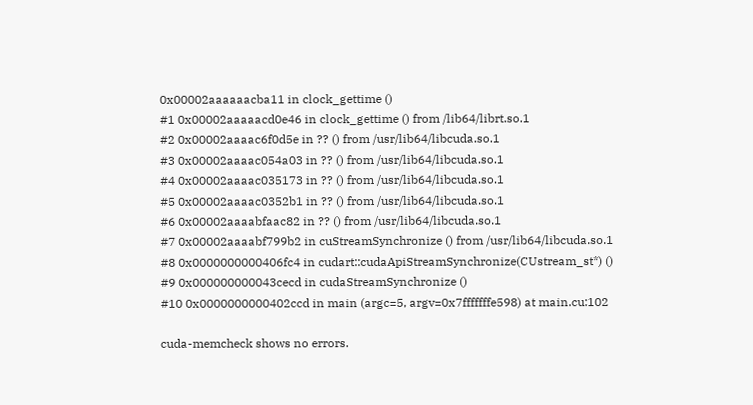0x00002aaaaaacba11 in clock_gettime ()
#1 0x00002aaaaacd0e46 in clock_gettime () from /lib64/librt.so.1
#2 0x00002aaaac6f0d5e in ?? () from /usr/lib64/libcuda.so.1
#3 0x00002aaaac054a03 in ?? () from /usr/lib64/libcuda.so.1
#4 0x00002aaaac035173 in ?? () from /usr/lib64/libcuda.so.1
#5 0x00002aaaac0352b1 in ?? () from /usr/lib64/libcuda.so.1
#6 0x00002aaaabfaac82 in ?? () from /usr/lib64/libcuda.so.1
#7 0x00002aaaabf799b2 in cuStreamSynchronize () from /usr/lib64/libcuda.so.1
#8 0x0000000000406fc4 in cudart::cudaApiStreamSynchronize(CUstream_st*) ()
#9 0x000000000043cecd in cudaStreamSynchronize ()
#10 0x0000000000402ccd in main (argc=5, argv=0x7fffffffe598) at main.cu:102

cuda-memcheck shows no errors.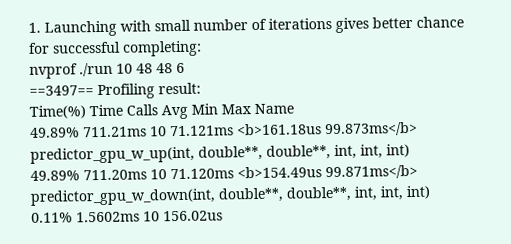1. Launching with small number of iterations gives better chance for successful completing:
nvprof ./run 10 48 48 6
==3497== Profiling result:
Time(%) Time Calls Avg Min Max Name
49.89% 711.21ms 10 71.121ms <b>161.18us 99.873ms</b> predictor_gpu_w_up(int, double**, double**, int, int, int)
49.89% 711.20ms 10 71.120ms <b>154.49us 99.871ms</b> predictor_gpu_w_down(int, double**, double**, int, int, int)
0.11% 1.5602ms 10 156.02us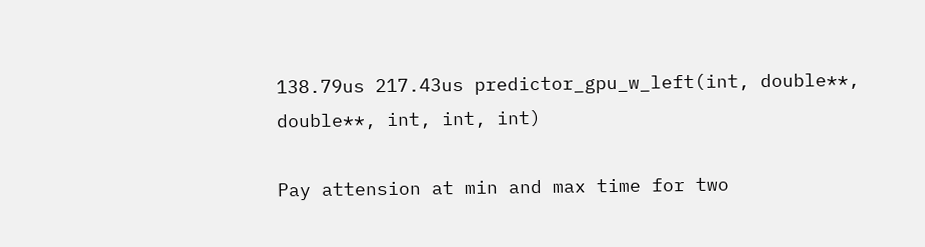138.79us 217.43us predictor_gpu_w_left(int, double**, double**, int, int, int)

Pay attension at min and max time for two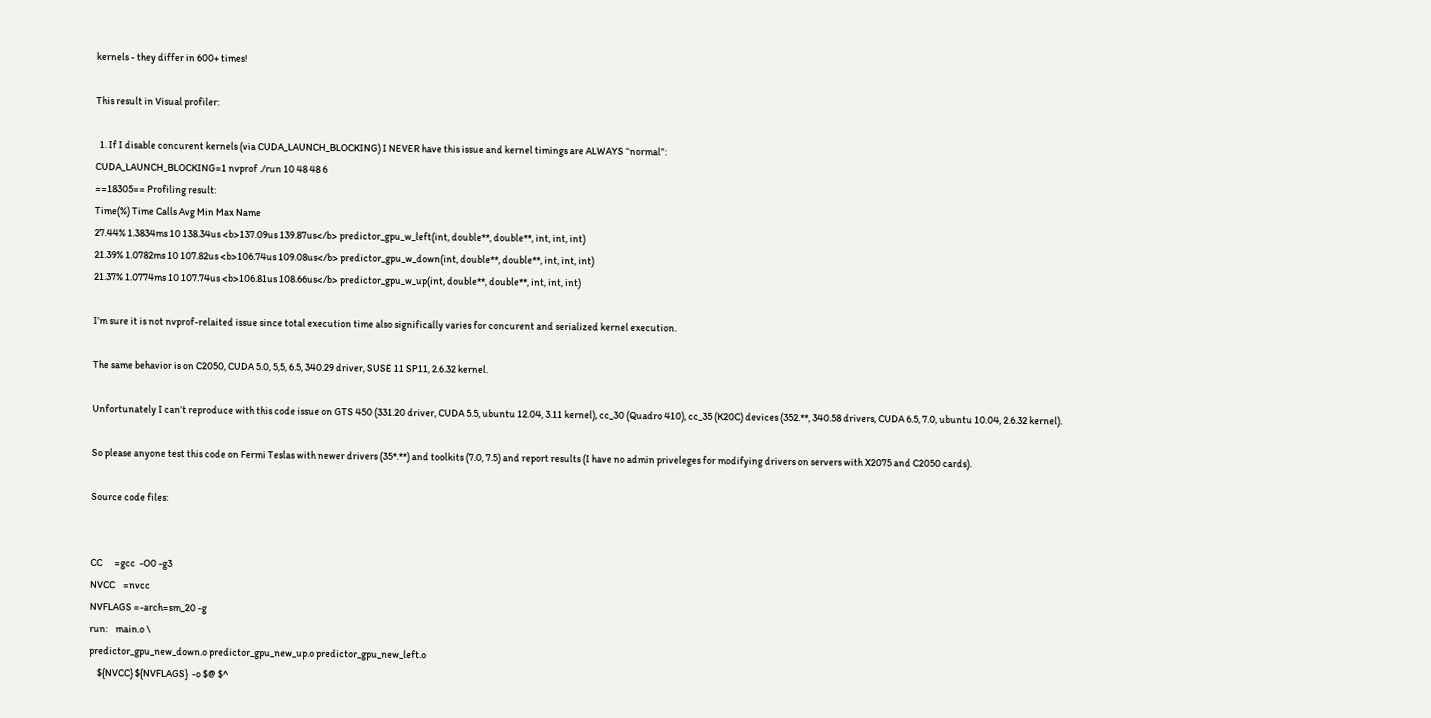kernels - they differ in 600+ times!

This result in Visual profiler:

  1. If I disable concurent kernels (via CUDA_LAUNCH_BLOCKING) I NEVER have this issue and kernel timings are ALWAYS “normal”:
CUDA_LAUNCH_BLOCKING=1 nvprof ./run 10 48 48 6
==18305== Profiling result:
Time(%) Time Calls Avg Min Max Name
27.44% 1.3834ms 10 138.34us <b>137.09us 139.87us</b> predictor_gpu_w_left(int, double**, double**, int, int, int)
21.39% 1.0782ms 10 107.82us <b>106.74us 109.08us</b> predictor_gpu_w_down(int, double**, double**, int, int, int)
21.37% 1.0774ms 10 107.74us <b>106.81us 108.66us</b> predictor_gpu_w_up(int, double**, double**, int, int, int)

I’m sure it is not nvprof-relaited issue since total execution time also significally varies for concurent and serialized kernel execution.

The same behavior is on C2050, CUDA 5.0, 5,5, 6.5, 340.29 driver, SUSE 11 SP11, 2.6.32 kernel.

Unfortunately I can’t reproduce with this code issue on GTS 450 (331.20 driver, CUDA 5.5, ubuntu 12.04, 3.11 kernel), cc_30 (Quadro 410), cc_35 (K20C) devices (352.**, 340.58 drivers, CUDA 6.5, 7.0, ubuntu 10.04, 2.6.32 kernel).

So please anyone test this code on Fermi Teslas with newer drivers (35*.**) and toolkits (7.0, 7.5) and report results (I have no admin priveleges for modifying drivers on servers with X2075 and C2050 cards).

Source code files:


CC      =gcc  -O0 -g3
NVCC    =nvcc
NVFLAGS =-arch=sm_20 -g
run:    main.o \
predictor_gpu_new_down.o predictor_gpu_new_up.o predictor_gpu_new_left.o
    ${NVCC} ${NVFLAGS}  -o $@ $^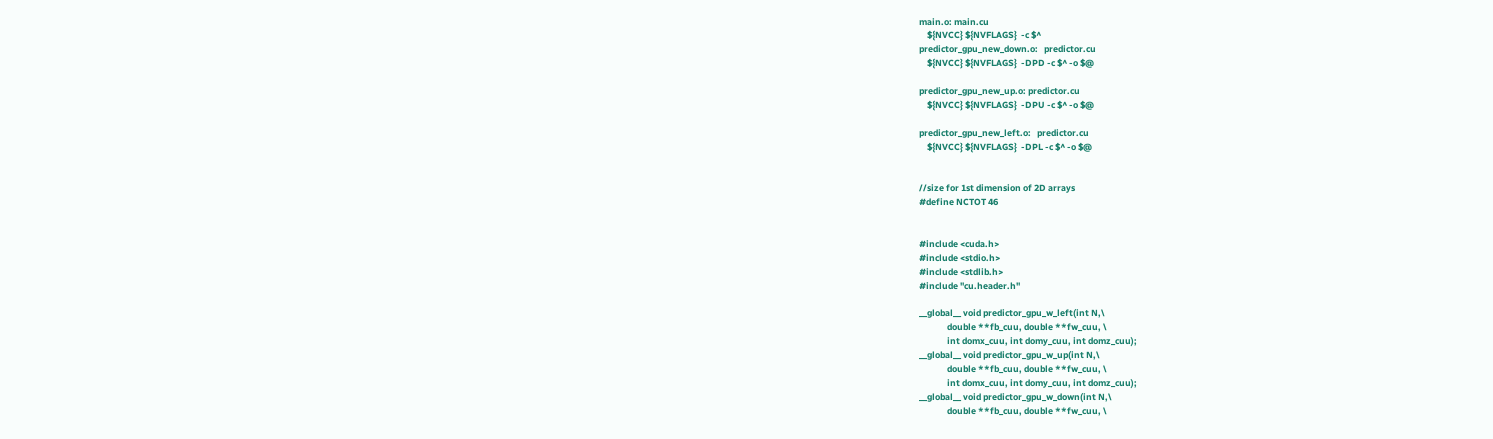main.o: main.cu
    ${NVCC} ${NVFLAGS}  -c $^
predictor_gpu_new_down.o:   predictor.cu
    ${NVCC} ${NVFLAGS}  -DPD -c $^ -o $@

predictor_gpu_new_up.o: predictor.cu
    ${NVCC} ${NVFLAGS}  -DPU -c $^ -o $@

predictor_gpu_new_left.o:   predictor.cu
    ${NVCC} ${NVFLAGS}  -DPL -c $^ -o $@


//size for 1st dimension of 2D arrays
#define NCTOT 46


#include <cuda.h>
#include <stdio.h>
#include <stdlib.h>
#include "cu.header.h"

__global__ void predictor_gpu_w_left(int N,\
              double **fb_cuu, double **fw_cuu, \
              int domx_cuu, int domy_cuu, int domz_cuu);
__global__ void predictor_gpu_w_up(int N,\
              double **fb_cuu, double **fw_cuu, \
              int domx_cuu, int domy_cuu, int domz_cuu);
__global__ void predictor_gpu_w_down(int N,\
              double **fb_cuu, double **fw_cuu, \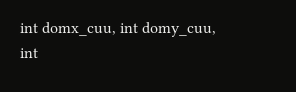int domx_cuu, int domy_cuu, int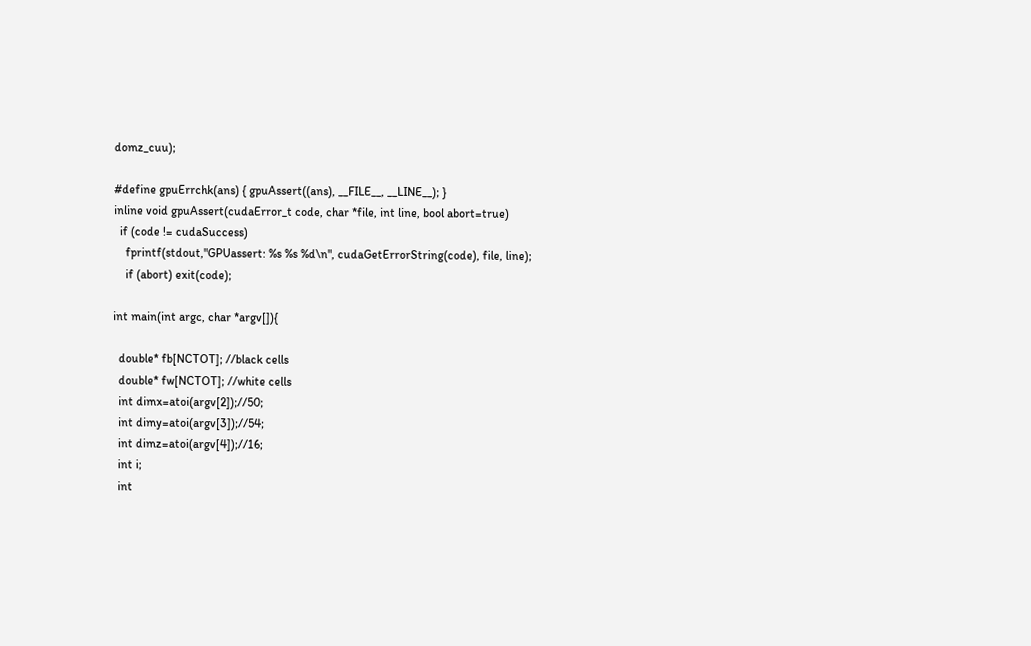domz_cuu);

#define gpuErrchk(ans) { gpuAssert((ans), __FILE__, __LINE__); }
inline void gpuAssert(cudaError_t code, char *file, int line, bool abort=true)
  if (code != cudaSuccess)
    fprintf(stdout,"GPUassert: %s %s %d\n", cudaGetErrorString(code), file, line);
    if (abort) exit(code);

int main(int argc, char *argv[]){

  double* fb[NCTOT]; //black cells
  double* fw[NCTOT]; //white cells
  int dimx=atoi(argv[2]);//50;
  int dimy=atoi(argv[3]);//54;
  int dimz=atoi(argv[4]);//16;
  int i;
  int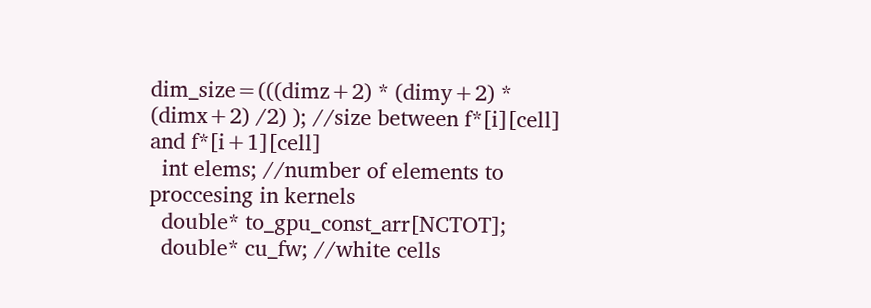dim_size=(((dimz+2) * (dimy+2) * (dimx+2) /2) ); //size between f*[i][cell] and f*[i+1][cell]
  int elems; //number of elements to proccesing in kernels
  double* to_gpu_const_arr[NCTOT];
  double* cu_fw; //white cells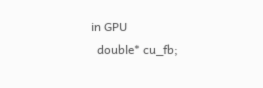in GPU
  double* cu_fb;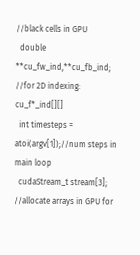//black cells in GPU
  double **cu_fw_ind,**cu_fb_ind; //for 2D indexing: cu_f*_ind[][]
  int timesteps = atoi(argv[1]);//num steps in main loop
  cudaStream_t stream[3];
//allocate arrays in GPU for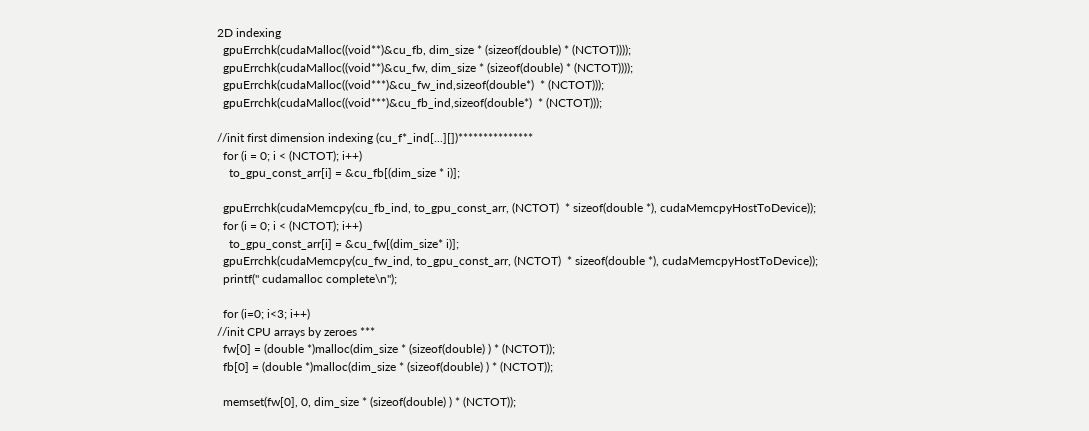2D indexing
  gpuErrchk(cudaMalloc((void**)&cu_fb, dim_size * (sizeof(double) * (NCTOT))));
  gpuErrchk(cudaMalloc((void**)&cu_fw, dim_size * (sizeof(double) * (NCTOT))));
  gpuErrchk(cudaMalloc((void***)&cu_fw_ind,sizeof(double*)  * (NCTOT)));
  gpuErrchk(cudaMalloc((void***)&cu_fb_ind,sizeof(double*)  * (NCTOT)));

//init first dimension indexing (cu_f*_ind[...][])***************
  for (i = 0; i < (NCTOT); i++)
    to_gpu_const_arr[i] = &cu_fb[(dim_size * i)];

  gpuErrchk(cudaMemcpy(cu_fb_ind, to_gpu_const_arr, (NCTOT)  * sizeof(double *), cudaMemcpyHostToDevice));
  for (i = 0; i < (NCTOT); i++)
    to_gpu_const_arr[i] = &cu_fw[(dim_size* i)];
  gpuErrchk(cudaMemcpy(cu_fw_ind, to_gpu_const_arr, (NCTOT)  * sizeof(double *), cudaMemcpyHostToDevice));
  printf(" cudamalloc complete\n");

  for (i=0; i<3; i++)
//init CPU arrays by zeroes ***
  fw[0] = (double *)malloc(dim_size * (sizeof(double) ) * (NCTOT));
  fb[0] = (double *)malloc(dim_size * (sizeof(double) ) * (NCTOT));

  memset(fw[0], 0, dim_size * (sizeof(double) ) * (NCTOT));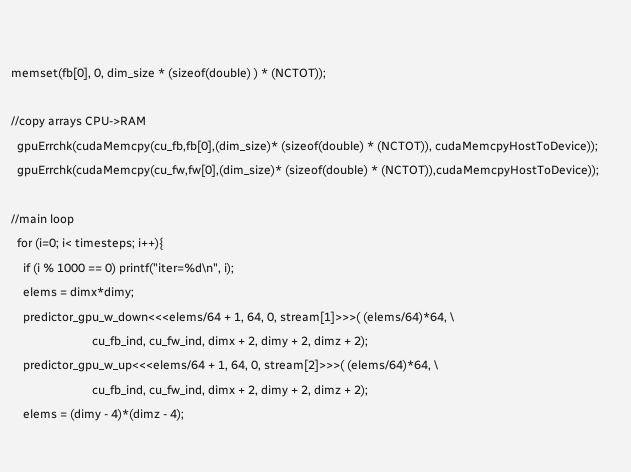memset(fb[0], 0, dim_size * (sizeof(double) ) * (NCTOT));

//copy arrays CPU->RAM
  gpuErrchk(cudaMemcpy(cu_fb,fb[0],(dim_size)* (sizeof(double) * (NCTOT)), cudaMemcpyHostToDevice));
  gpuErrchk(cudaMemcpy(cu_fw,fw[0],(dim_size)* (sizeof(double) * (NCTOT)),cudaMemcpyHostToDevice));

//main loop
  for (i=0; i< timesteps; i++){
    if (i % 1000 == 0) printf("iter=%d\n", i);
    elems = dimx*dimy;
    predictor_gpu_w_down<<<elems/64 + 1, 64, 0, stream[1]>>>( (elems/64)*64, \
                           cu_fb_ind, cu_fw_ind, dimx + 2, dimy + 2, dimz + 2);
    predictor_gpu_w_up<<<elems/64 + 1, 64, 0, stream[2]>>>( (elems/64)*64, \
                           cu_fb_ind, cu_fw_ind, dimx + 2, dimy + 2, dimz + 2);
    elems = (dimy - 4)*(dimz - 4);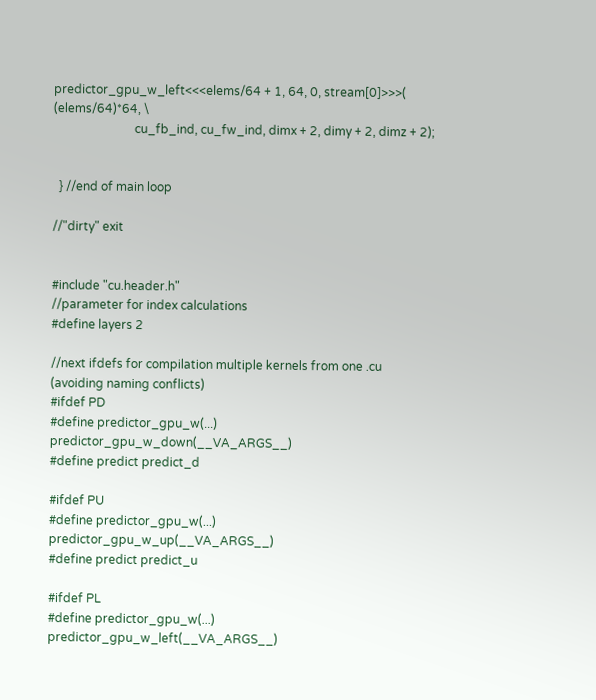predictor_gpu_w_left<<<elems/64 + 1, 64, 0, stream[0]>>>( (elems/64)*64, \
                           cu_fb_ind, cu_fw_ind, dimx + 2, dimy + 2, dimz + 2);


  } //end of main loop

//"dirty" exit


#include "cu.header.h"
//parameter for index calculations
#define layers 2

//next ifdefs for compilation multiple kernels from one .cu (avoiding naming conflicts)
#ifdef PD
#define predictor_gpu_w(...) predictor_gpu_w_down(__VA_ARGS__)
#define predict predict_d

#ifdef PU
#define predictor_gpu_w(...) predictor_gpu_w_up(__VA_ARGS__)
#define predict predict_u

#ifdef PL
#define predictor_gpu_w(...) predictor_gpu_w_left(__VA_ARGS__)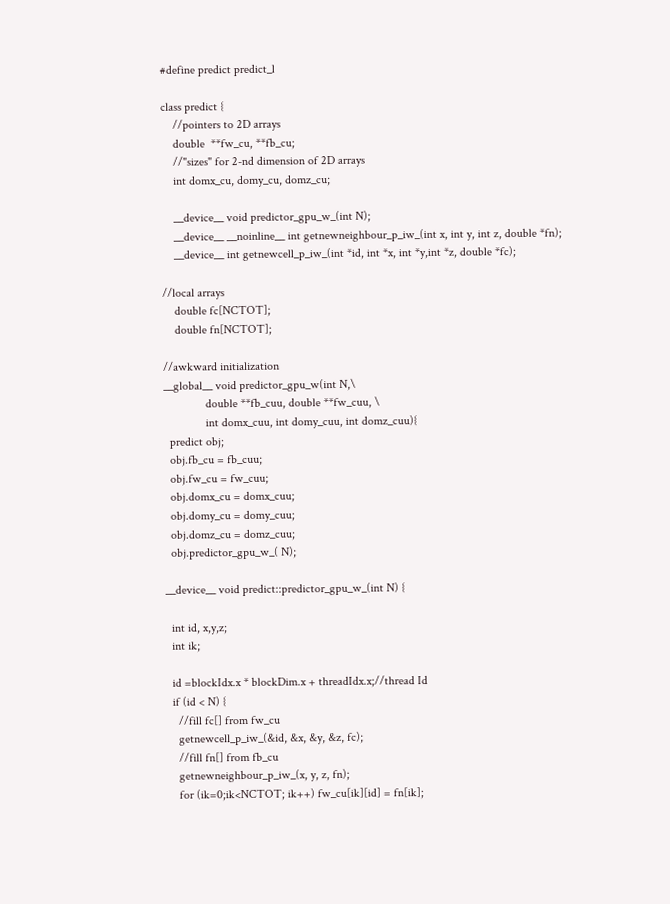#define predict predict_l

class predict {
    //pointers to 2D arrays
    double  **fw_cu, **fb_cu;
    //"sizes" for 2-nd dimension of 2D arrays
    int domx_cu, domy_cu, domz_cu;

    __device__ void predictor_gpu_w_(int N);
    __device__ __noinline__ int getnewneighbour_p_iw_(int x, int y, int z, double *fn);
    __device__ int getnewcell_p_iw_(int *id, int *x, int *y,int *z, double *fc);

//local arrays
    double fc[NCTOT];
    double fn[NCTOT];

//awkward initialization
__global__ void predictor_gpu_w(int N,\
              double **fb_cuu, double **fw_cuu, \
              int domx_cuu, int domy_cuu, int domz_cuu){
  predict obj;
  obj.fb_cu = fb_cuu;
  obj.fw_cu = fw_cuu;
  obj.domx_cu = domx_cuu;
  obj.domy_cu = domy_cuu;
  obj.domz_cu = domz_cuu;
  obj.predictor_gpu_w_( N);

__device__ void predict::predictor_gpu_w_(int N) {

  int id, x,y,z;
  int ik;

  id =blockIdx.x * blockDim.x + threadIdx.x;//thread Id
  if (id < N) {
    //fill fc[] from fw_cu
    getnewcell_p_iw_(&id, &x, &y, &z, fc);
    //fill fn[] from fb_cu
    getnewneighbour_p_iw_(x, y, z, fn);
    for (ik=0;ik<NCTOT; ik++) fw_cu[ik][id] = fn[ik];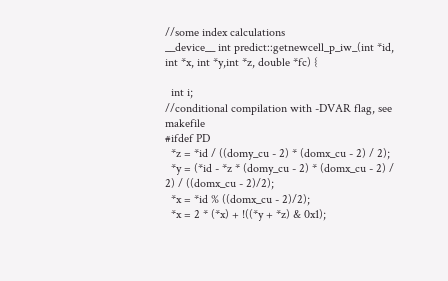//some index calculations
__device__ int predict::getnewcell_p_iw_(int *id, int *x, int *y,int *z, double *fc) {

  int i;
//conditional compilation with -DVAR flag, see makefile
#ifdef PD
  *z = *id / ((domy_cu - 2) * (domx_cu - 2) / 2);
  *y = (*id - *z * (domy_cu - 2) * (domx_cu - 2) / 2) / ((domx_cu - 2)/2);
  *x = *id % ((domx_cu - 2)/2);
  *x = 2 * (*x) + !((*y + *z) & 0x1);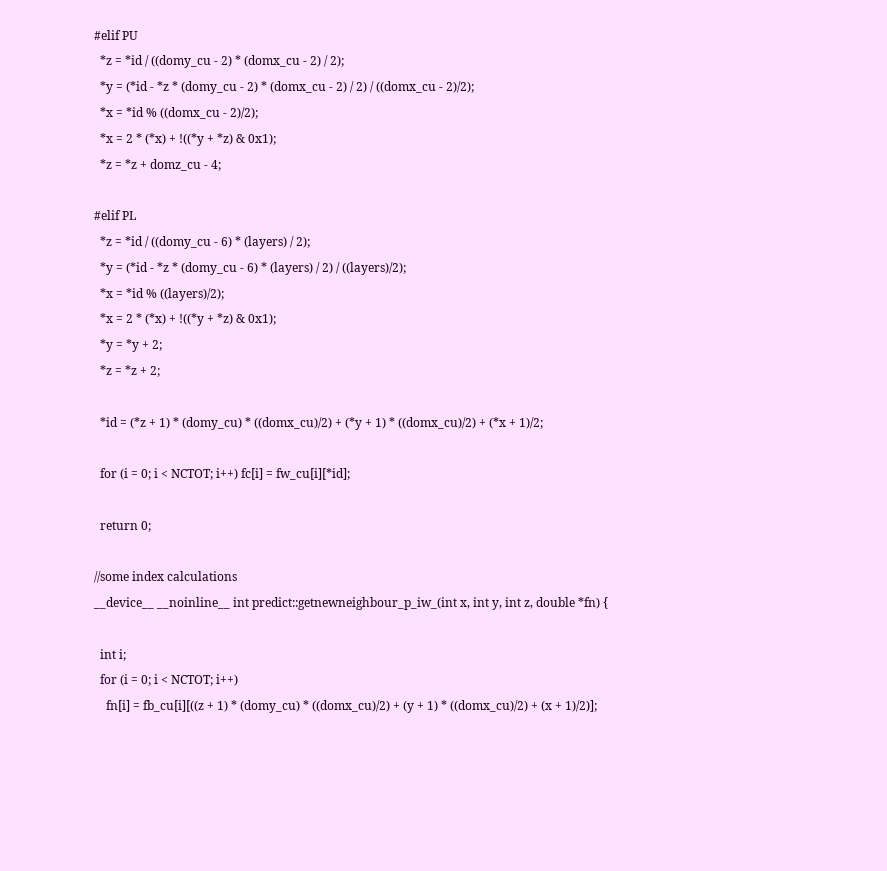#elif PU
  *z = *id / ((domy_cu - 2) * (domx_cu - 2) / 2);
  *y = (*id - *z * (domy_cu - 2) * (domx_cu - 2) / 2) / ((domx_cu - 2)/2);
  *x = *id % ((domx_cu - 2)/2);
  *x = 2 * (*x) + !((*y + *z) & 0x1);
  *z = *z + domz_cu - 4;

#elif PL
  *z = *id / ((domy_cu - 6) * (layers) / 2);
  *y = (*id - *z * (domy_cu - 6) * (layers) / 2) / ((layers)/2);
  *x = *id % ((layers)/2);
  *x = 2 * (*x) + !((*y + *z) & 0x1);
  *y = *y + 2;
  *z = *z + 2;

  *id = (*z + 1) * (domy_cu) * ((domx_cu)/2) + (*y + 1) * ((domx_cu)/2) + (*x + 1)/2;

  for (i = 0; i < NCTOT; i++) fc[i] = fw_cu[i][*id];

  return 0;

//some index calculations
__device__ __noinline__ int predict::getnewneighbour_p_iw_(int x, int y, int z, double *fn) {

  int i;
  for (i = 0; i < NCTOT; i++)
    fn[i] = fb_cu[i][((z + 1) * (domy_cu) * ((domx_cu)/2) + (y + 1) * ((domx_cu)/2) + (x + 1)/2)];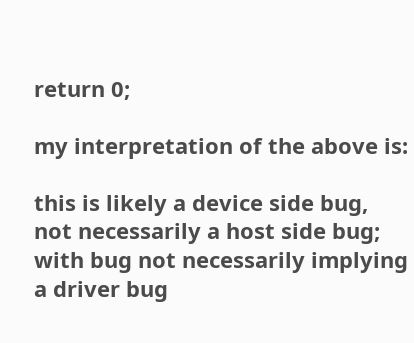return 0;

my interpretation of the above is:

this is likely a device side bug, not necessarily a host side bug; with bug not necessarily implying a driver bug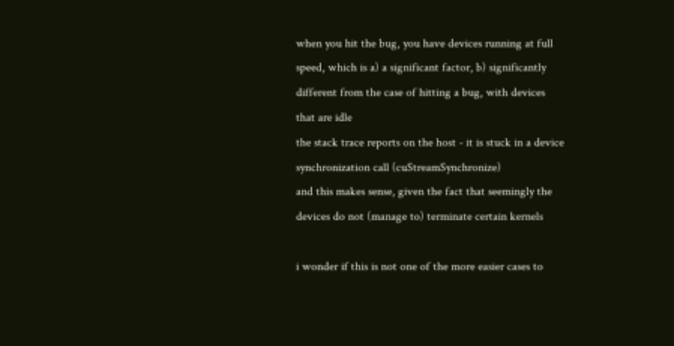when you hit the bug, you have devices running at full speed, which is a) a significant factor, b) significantly different from the case of hitting a bug, with devices that are idle
the stack trace reports on the host - it is stuck in a device synchronization call (cuStreamSynchronize)
and this makes sense, given the fact that seemingly the devices do not (manage to) terminate certain kernels

i wonder if this is not one of the more easier cases to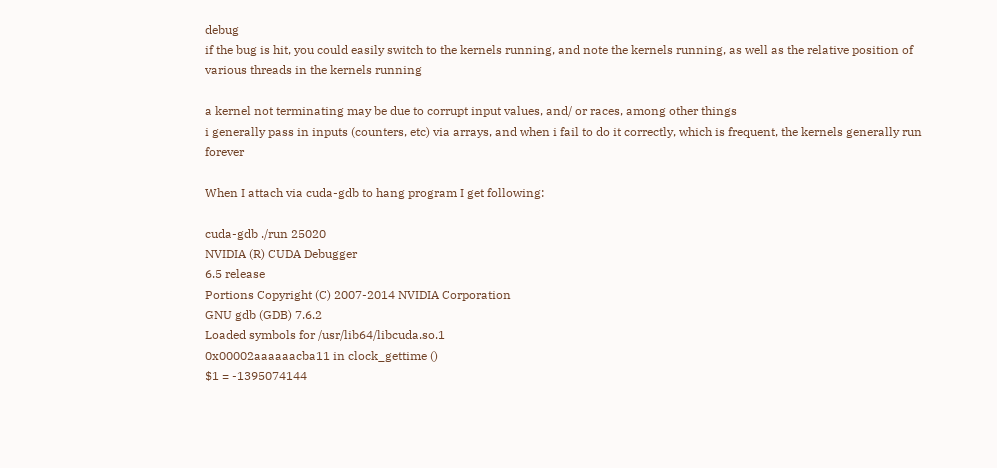debug
if the bug is hit, you could easily switch to the kernels running, and note the kernels running, as well as the relative position of various threads in the kernels running

a kernel not terminating may be due to corrupt input values, and/ or races, among other things
i generally pass in inputs (counters, etc) via arrays, and when i fail to do it correctly, which is frequent, the kernels generally run forever

When I attach via cuda-gdb to hang program I get following:

cuda-gdb ./run 25020
NVIDIA (R) CUDA Debugger
6.5 release
Portions Copyright (C) 2007-2014 NVIDIA Corporation
GNU gdb (GDB) 7.6.2
Loaded symbols for /usr/lib64/libcuda.so.1
0x00002aaaaaacba11 in clock_gettime ()
$1 = -1395074144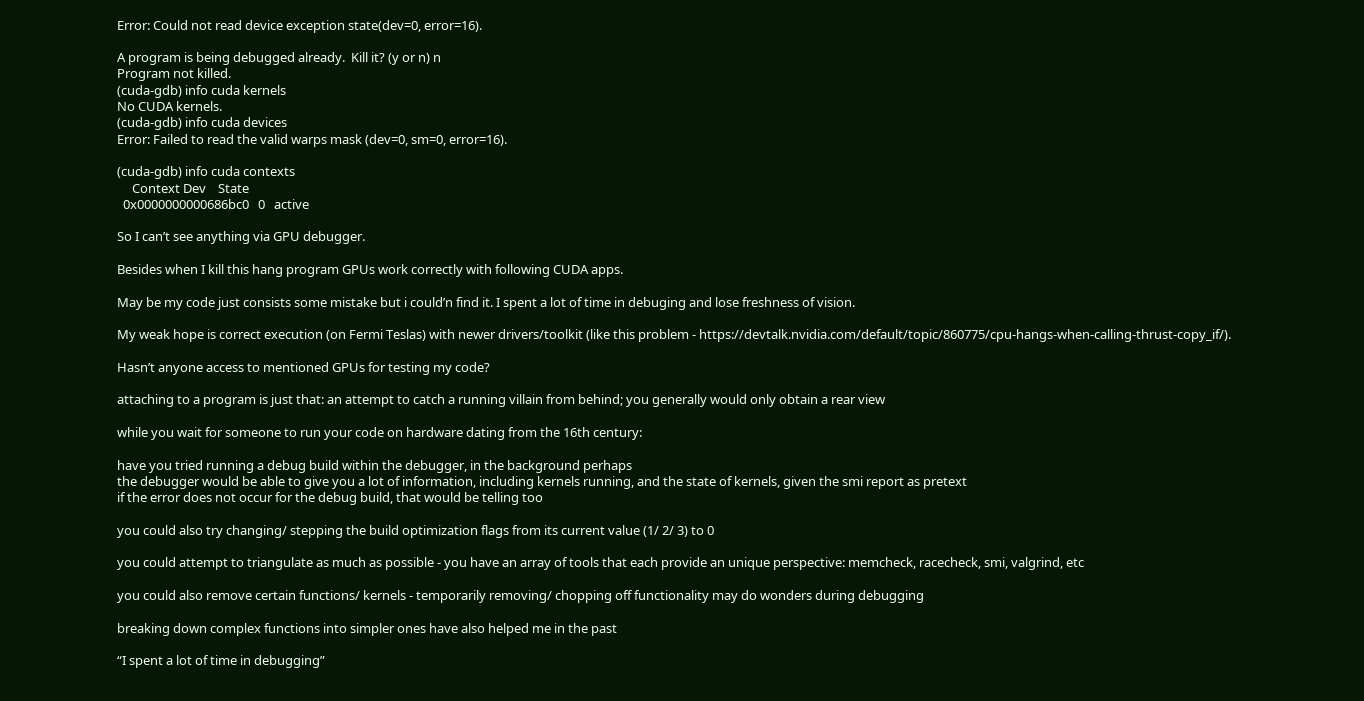Error: Could not read device exception state(dev=0, error=16).

A program is being debugged already.  Kill it? (y or n) n
Program not killed.
(cuda-gdb) info cuda kernels
No CUDA kernels.
(cuda-gdb) info cuda devices
Error: Failed to read the valid warps mask (dev=0, sm=0, error=16).

(cuda-gdb) info cuda contexts
     Context Dev    State
  0x0000000000686bc0   0   active

So I can’t see anything via GPU debugger.

Besides when I kill this hang program GPUs work correctly with following CUDA apps.

May be my code just consists some mistake but i could’n find it. I spent a lot of time in debuging and lose freshness of vision.

My weak hope is correct execution (on Fermi Teslas) with newer drivers/toolkit (like this problem - https://devtalk.nvidia.com/default/topic/860775/cpu-hangs-when-calling-thrust-copy_if/).

Hasn’t anyone access to mentioned GPUs for testing my code?

attaching to a program is just that: an attempt to catch a running villain from behind; you generally would only obtain a rear view

while you wait for someone to run your code on hardware dating from the 16th century:

have you tried running a debug build within the debugger, in the background perhaps
the debugger would be able to give you a lot of information, including kernels running, and the state of kernels, given the smi report as pretext
if the error does not occur for the debug build, that would be telling too

you could also try changing/ stepping the build optimization flags from its current value (1/ 2/ 3) to 0

you could attempt to triangulate as much as possible - you have an array of tools that each provide an unique perspective: memcheck, racecheck, smi, valgrind, etc

you could also remove certain functions/ kernels - temporarily removing/ chopping off functionality may do wonders during debugging

breaking down complex functions into simpler ones have also helped me in the past

“I spent a lot of time in debugging”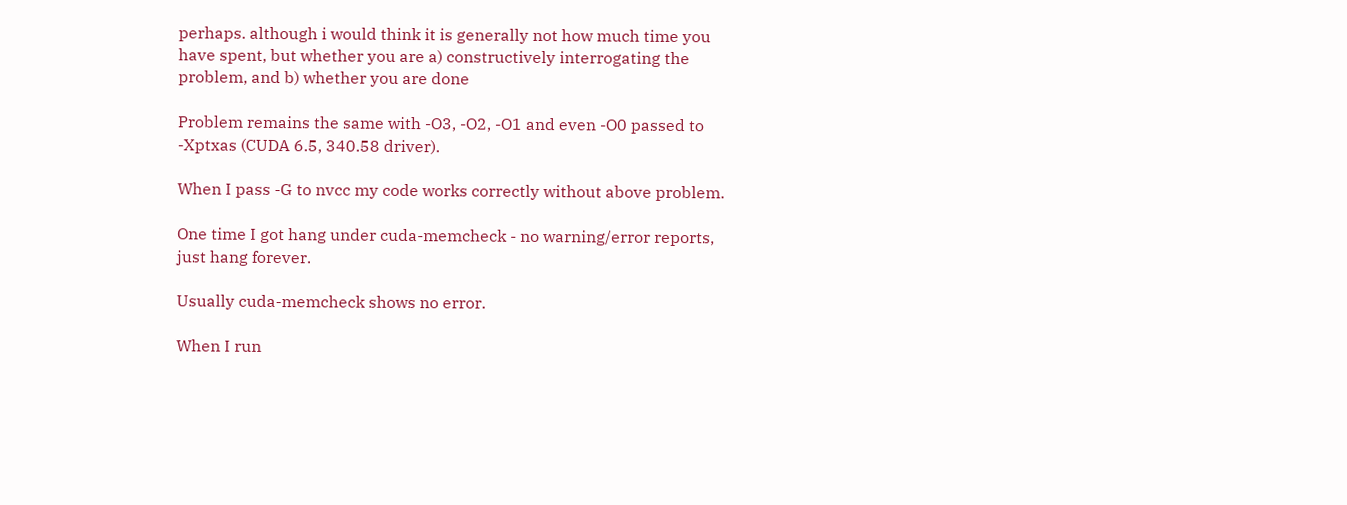perhaps. although i would think it is generally not how much time you have spent, but whether you are a) constructively interrogating the problem, and b) whether you are done

Problem remains the same with -O3, -O2, -O1 and even -O0 passed to -Xptxas (CUDA 6.5, 340.58 driver).

When I pass -G to nvcc my code works correctly without above problem.

One time I got hang under cuda-memcheck - no warning/error reports, just hang forever.

Usually cuda-memcheck shows no error.

When I run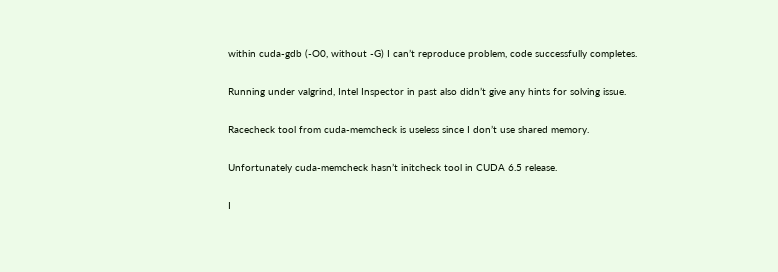within cuda-gdb (-O0, without -G) I can’t reproduce problem, code successfully completes.

Running under valgrind, Intel Inspector in past also didn’t give any hints for solving issue.

Racecheck tool from cuda-memcheck is useless since I don’t use shared memory.

Unfortunately cuda-memcheck hasn’t initcheck tool in CUDA 6.5 release.

I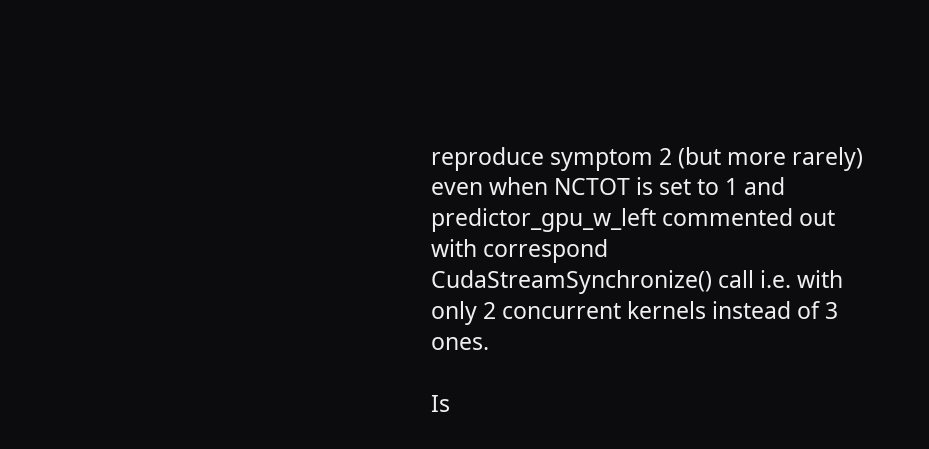reproduce symptom 2 (but more rarely) even when NCTOT is set to 1 and predictor_gpu_w_left commented out with correspond CudaStreamSynchronize() call i.e. with only 2 concurrent kernels instead of 3 ones.

Is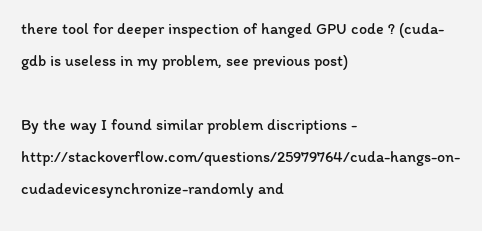there tool for deeper inspection of hanged GPU code ? (cuda-gdb is useless in my problem, see previous post)

By the way I found similar problem discriptions - http://stackoverflow.com/questions/25979764/cuda-hangs-on-cudadevicesynchronize-randomly and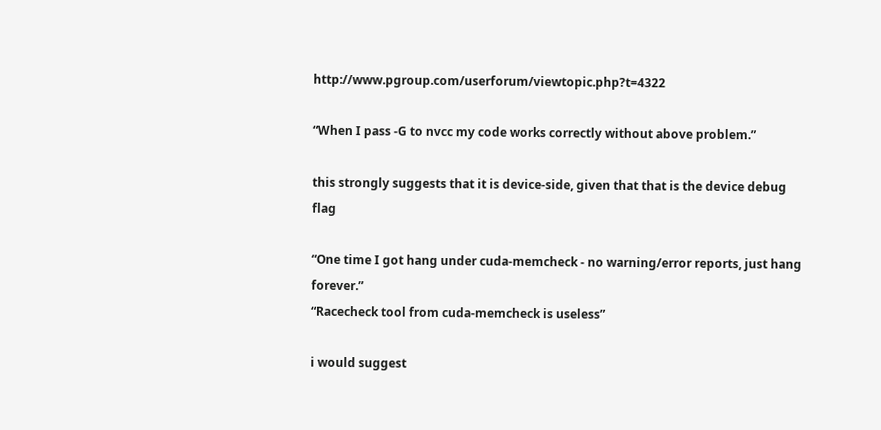http://www.pgroup.com/userforum/viewtopic.php?t=4322

“When I pass -G to nvcc my code works correctly without above problem.”

this strongly suggests that it is device-side, given that that is the device debug flag

“One time I got hang under cuda-memcheck - no warning/error reports, just hang forever.”
“Racecheck tool from cuda-memcheck is useless”

i would suggest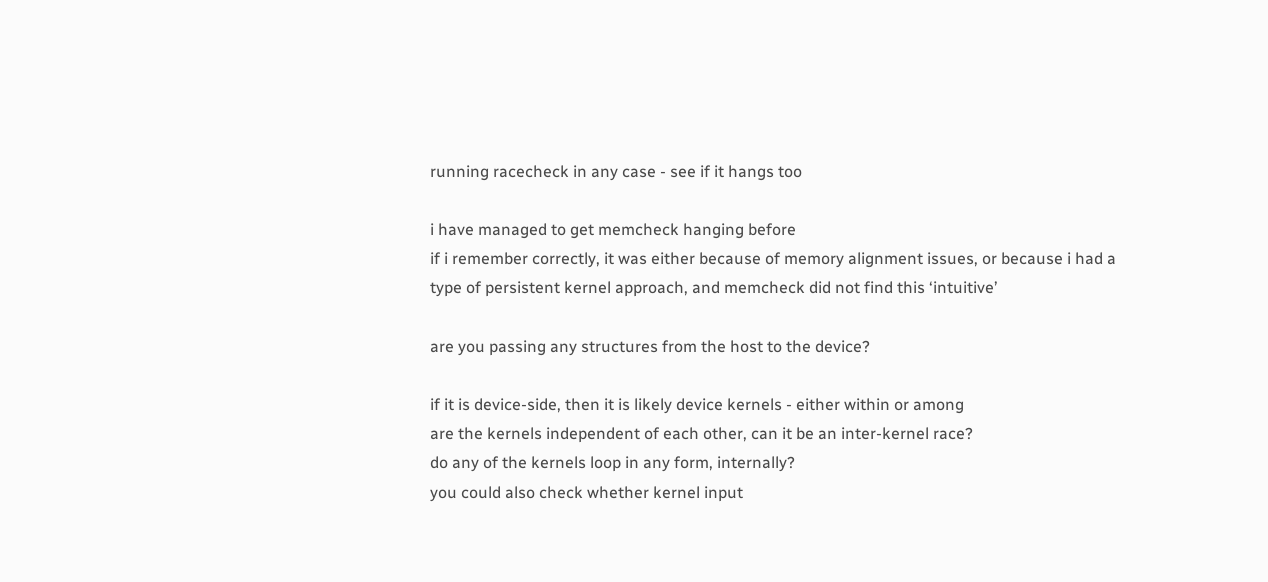running racecheck in any case - see if it hangs too

i have managed to get memcheck hanging before
if i remember correctly, it was either because of memory alignment issues, or because i had a type of persistent kernel approach, and memcheck did not find this ‘intuitive’

are you passing any structures from the host to the device?

if it is device-side, then it is likely device kernels - either within or among
are the kernels independent of each other, can it be an inter-kernel race?
do any of the kernels loop in any form, internally?
you could also check whether kernel input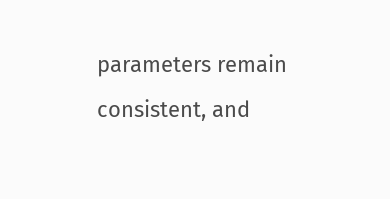parameters remain consistent, and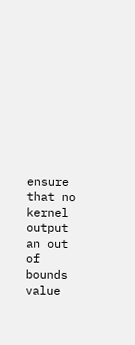ensure that no kernel output an out of bounds value